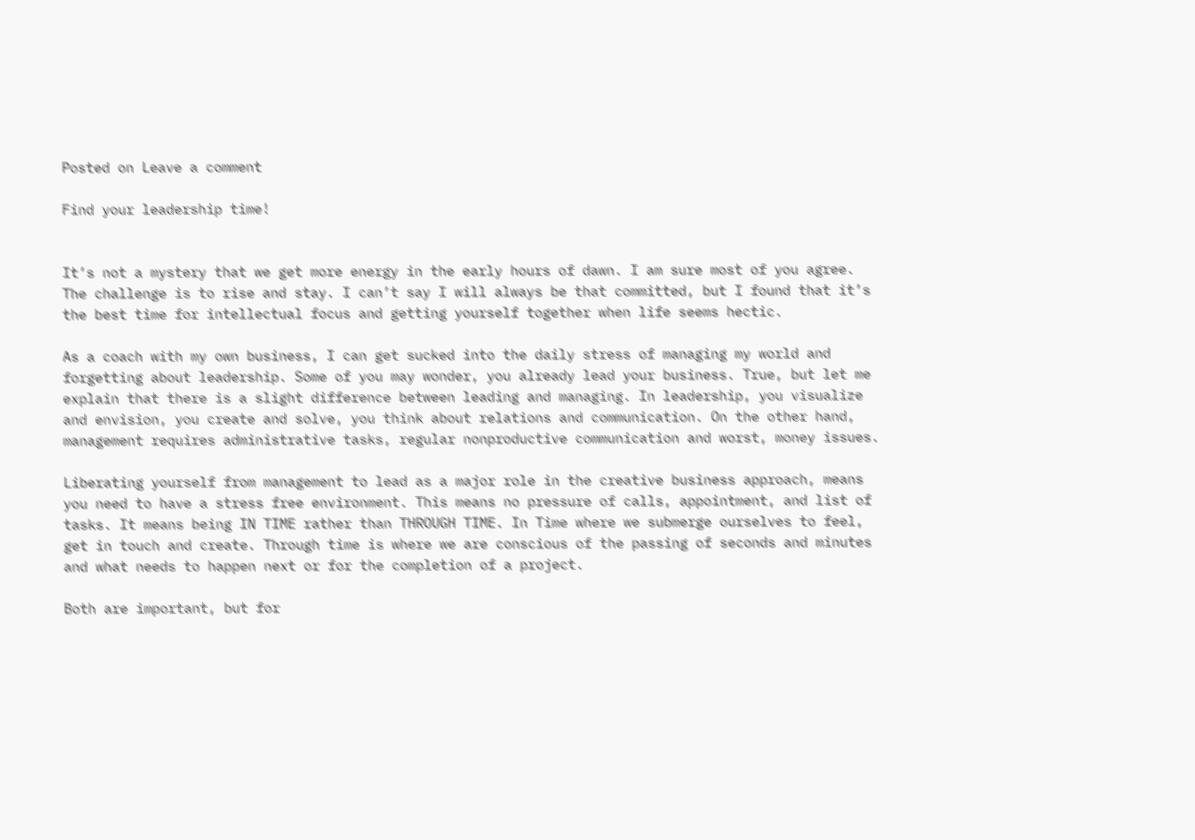Posted on Leave a comment

Find your leadership time!


It’s not a mystery that we get more energy in the early hours of dawn. I am sure most of you agree. The challenge is to rise and stay. I can’t say I will always be that committed, but I found that it’s the best time for intellectual focus and getting yourself together when life seems hectic.

As a coach with my own business, I can get sucked into the daily stress of managing my world and forgetting about leadership. Some of you may wonder, you already lead your business. True, but let me explain that there is a slight difference between leading and managing. In leadership, you visualize and envision, you create and solve, you think about relations and communication. On the other hand, management requires administrative tasks, regular nonproductive communication and worst, money issues.

Liberating yourself from management to lead as a major role in the creative business approach, means you need to have a stress free environment. This means no pressure of calls, appointment, and list of tasks. It means being IN TIME rather than THROUGH TIME. In Time where we submerge ourselves to feel, get in touch and create. Through time is where we are conscious of the passing of seconds and minutes and what needs to happen next or for the completion of a project.

Both are important, but for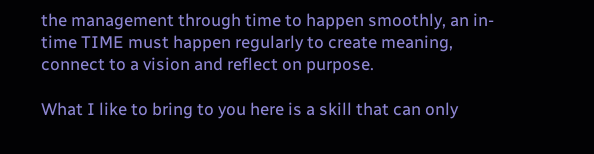the management through time to happen smoothly, an in-time TIME must happen regularly to create meaning, connect to a vision and reflect on purpose.

What I like to bring to you here is a skill that can only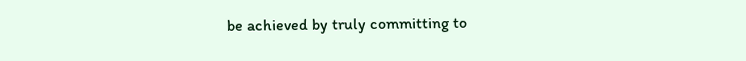be achieved by truly committing to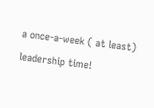a once-a-week ( at least) leadership time!